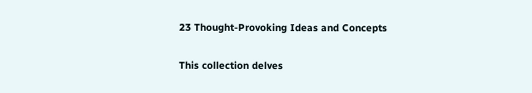23 Thought-Provoking Ideas and Concepts

This collection delves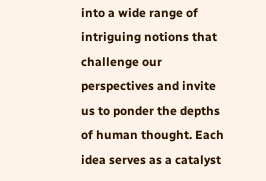into a wide range of intriguing notions that challenge our perspectives and invite us to ponder the depths of human thought. Each idea serves as a catalyst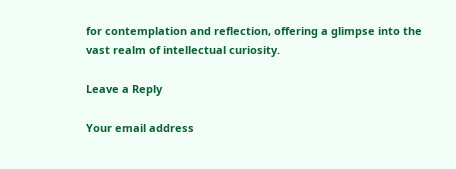for contemplation and reflection, offering a glimpse into the vast realm of intellectual curiosity.

Leave a Reply

Your email address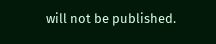will not be published.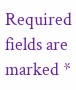Required fields are marked *